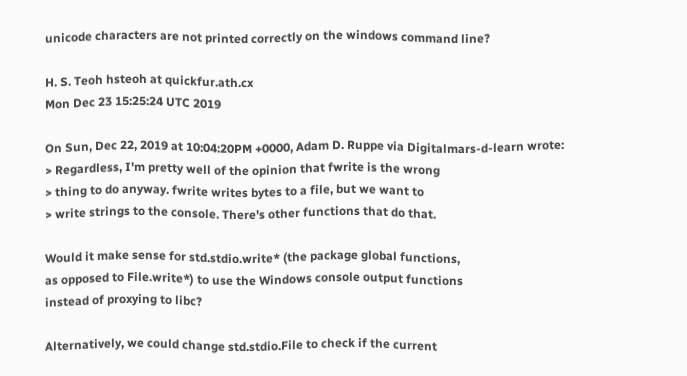unicode characters are not printed correctly on the windows command line?

H. S. Teoh hsteoh at quickfur.ath.cx
Mon Dec 23 15:25:24 UTC 2019

On Sun, Dec 22, 2019 at 10:04:20PM +0000, Adam D. Ruppe via Digitalmars-d-learn wrote:
> Regardless, I'm pretty well of the opinion that fwrite is the wrong
> thing to do anyway. fwrite writes bytes to a file, but we want to
> write strings to the console. There's other functions that do that.

Would it make sense for std.stdio.write* (the package global functions,
as opposed to File.write*) to use the Windows console output functions
instead of proxying to libc?

Alternatively, we could change std.stdio.File to check if the current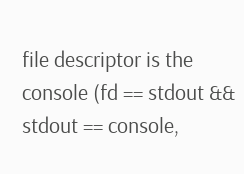file descriptor is the console (fd == stdout && stdout == console,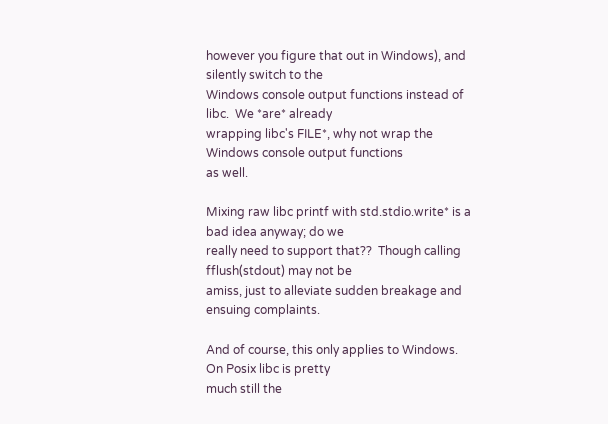however you figure that out in Windows), and silently switch to the
Windows console output functions instead of libc.  We *are* already
wrapping libc's FILE*, why not wrap the Windows console output functions
as well.

Mixing raw libc printf with std.stdio.write* is a bad idea anyway; do we
really need to support that??  Though calling fflush(stdout) may not be
amiss, just to alleviate sudden breakage and ensuing complaints.

And of course, this only applies to Windows. On Posix libc is pretty
much still the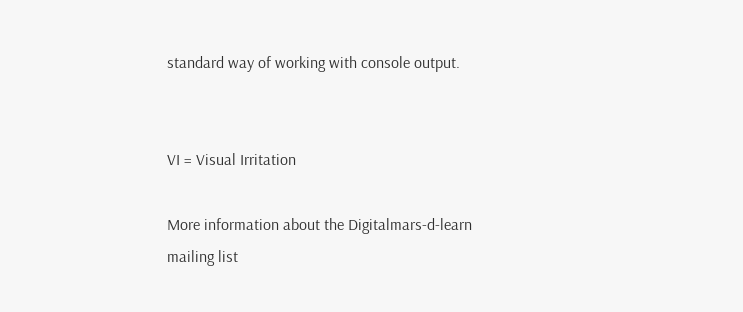standard way of working with console output.


VI = Visual Irritation

More information about the Digitalmars-d-learn mailing list